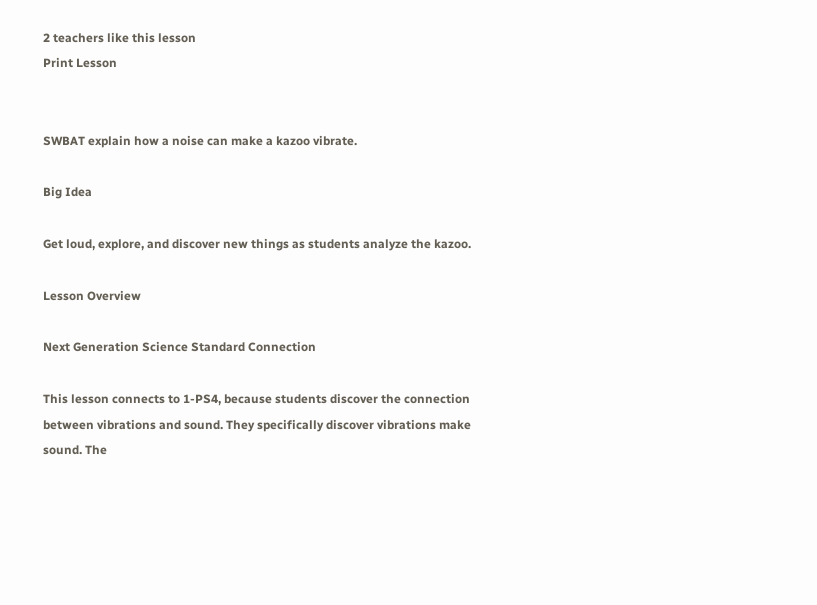2 teachers like this lesson
Print Lesson


SWBAT explain how a noise can make a kazoo vibrate.

Big Idea

Get loud, explore, and discover new things as students analyze the kazoo.

Lesson Overview

Next Generation Science Standard Connection

This lesson connects to 1-PS4, because students discover the connection between vibrations and sound. They specifically discover vibrations make sound. The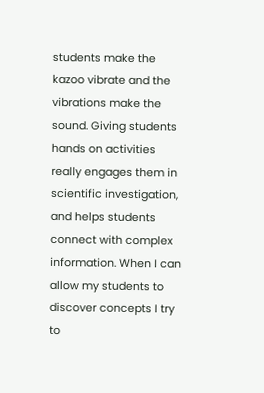students make the kazoo vibrate and the vibrations make the sound. Giving students hands on activities really engages them in scientific investigation, and helps students connect with complex information. When I can allow my students to discover concepts I try to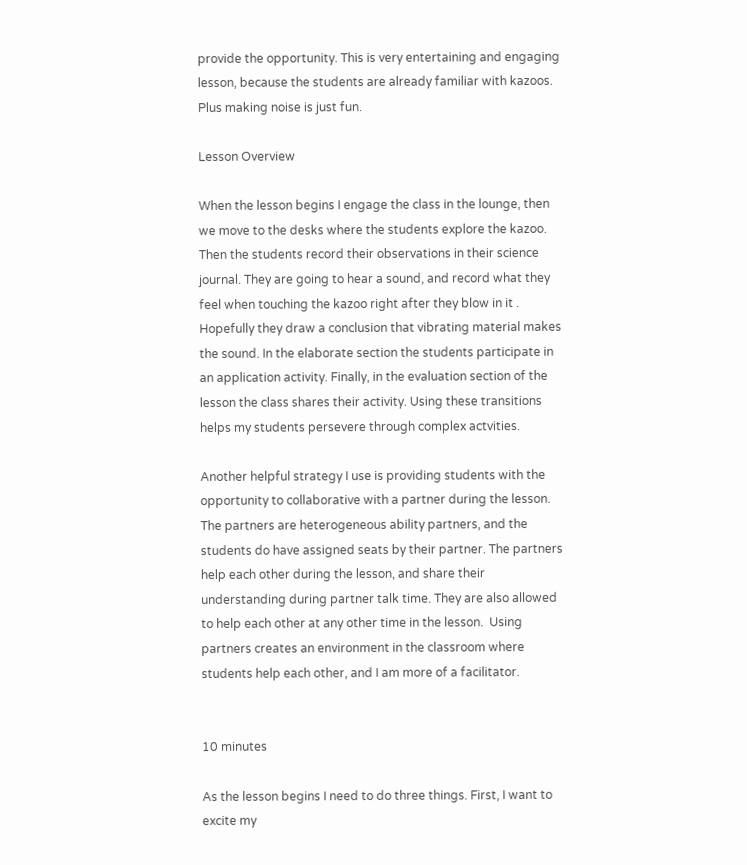provide the opportunity. This is very entertaining and engaging lesson, because the students are already familiar with kazoos. Plus making noise is just fun.

Lesson Overview

When the lesson begins I engage the class in the lounge, then we move to the desks where the students explore the kazoo. Then the students record their observations in their science journal. They are going to hear a sound, and record what they feel when touching the kazoo right after they blow in it . Hopefully they draw a conclusion that vibrating material makes the sound. In the elaborate section the students participate in an application activity. Finally, in the evaluation section of the lesson the class shares their activity. Using these transitions helps my students persevere through complex actvities.

Another helpful strategy I use is providing students with the opportunity to collaborative with a partner during the lesson. The partners are heterogeneous ability partners, and the students do have assigned seats by their partner. The partners help each other during the lesson, and share their understanding during partner talk time. They are also allowed to help each other at any other time in the lesson.  Using partners creates an environment in the classroom where students help each other, and I am more of a facilitator.


10 minutes

As the lesson begins I need to do three things. First, I want to excite my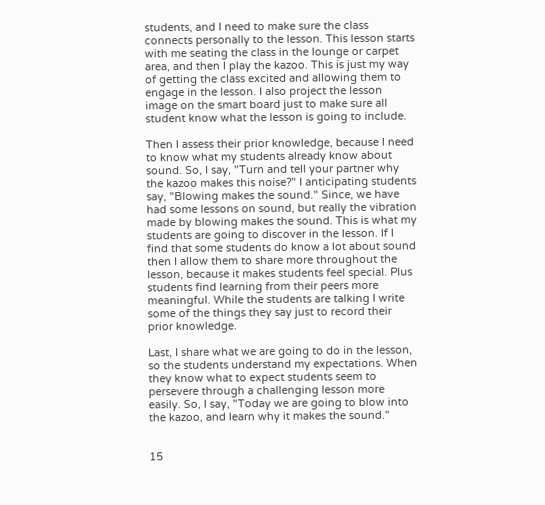students, and I need to make sure the class connects personally to the lesson. This lesson starts with me seating the class in the lounge or carpet area, and then I play the kazoo. This is just my way of getting the class excited and allowing them to engage in the lesson. I also project the lesson image on the smart board just to make sure all student know what the lesson is going to include.

Then I assess their prior knowledge, because I need to know what my students already know about sound. So, I say, "Turn and tell your partner why the kazoo makes this noise?" I anticipating students say, "Blowing makes the sound." Since, we have had some lessons on sound, but really the vibration made by blowing makes the sound. This is what my students are going to discover in the lesson. If I find that some students do know a lot about sound then I allow them to share more throughout the lesson, because it makes students feel special. Plus students find learning from their peers more meaningful. While the students are talking I write some of the things they say just to record their prior knowledge.

Last, I share what we are going to do in the lesson, so the students understand my expectations. When they know what to expect students seem to persevere through a challenging lesson more easily. So, I say, "Today we are going to blow into the kazoo, and learn why it makes the sound."


15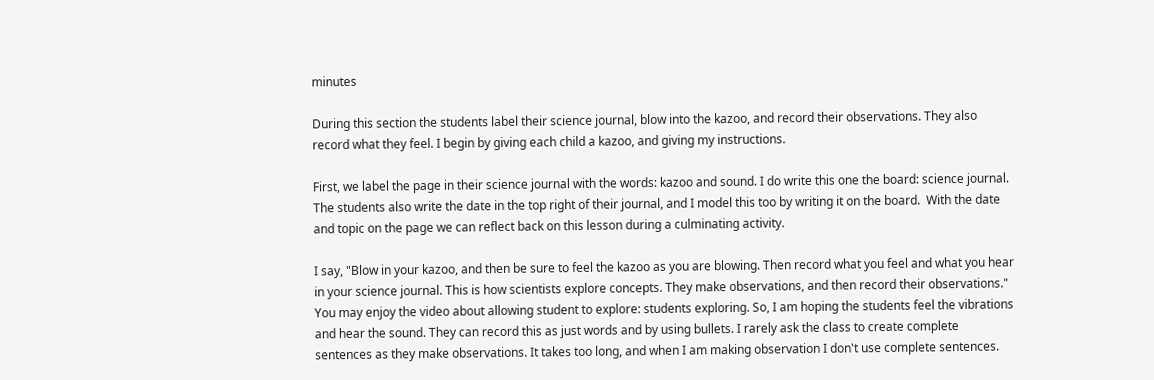minutes

During this section the students label their science journal, blow into the kazoo, and record their observations. They also record what they feel. I begin by giving each child a kazoo, and giving my instructions.

First, we label the page in their science journal with the words: kazoo and sound. I do write this one the board: science journal. The students also write the date in the top right of their journal, and I model this too by writing it on the board.  With the date and topic on the page we can reflect back on this lesson during a culminating activity.

I say, "Blow in your kazoo, and then be sure to feel the kazoo as you are blowing. Then record what you feel and what you hear in your science journal. This is how scientists explore concepts. They make observations, and then record their observations." You may enjoy the video about allowing student to explore: students exploring. So, I am hoping the students feel the vibrations and hear the sound. They can record this as just words and by using bullets. I rarely ask the class to create complete sentences as they make observations. It takes too long, and when I am making observation I don't use complete sentences.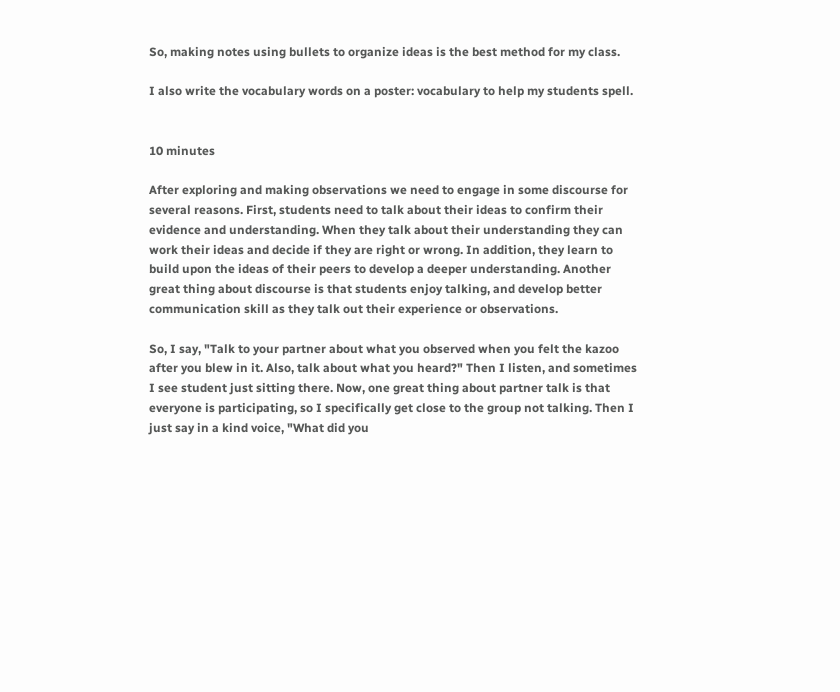So, making notes using bullets to organize ideas is the best method for my class.

I also write the vocabulary words on a poster: vocabulary to help my students spell.


10 minutes

After exploring and making observations we need to engage in some discourse for several reasons. First, students need to talk about their ideas to confirm their evidence and understanding. When they talk about their understanding they can work their ideas and decide if they are right or wrong. In addition, they learn to build upon the ideas of their peers to develop a deeper understanding. Another great thing about discourse is that students enjoy talking, and develop better communication skill as they talk out their experience or observations.

So, I say, "Talk to your partner about what you observed when you felt the kazoo after you blew in it. Also, talk about what you heard?" Then I listen, and sometimes I see student just sitting there. Now, one great thing about partner talk is that everyone is participating, so I specifically get close to the group not talking. Then I just say in a kind voice, "What did you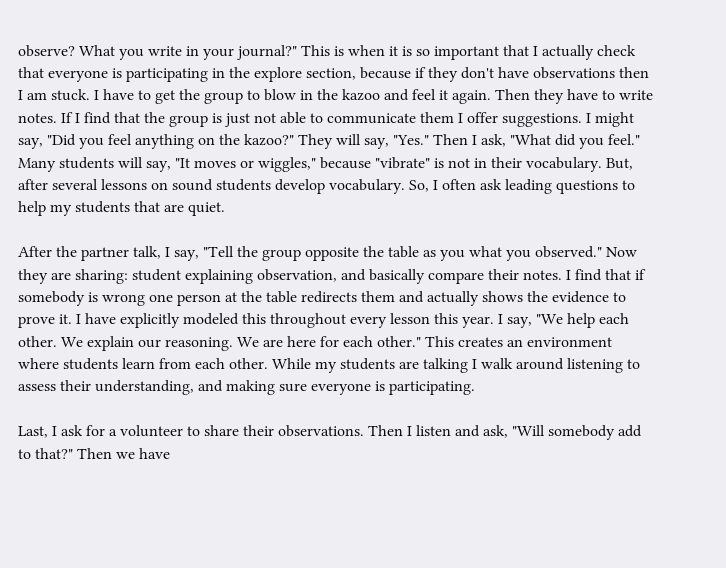observe? What you write in your journal?" This is when it is so important that I actually check that everyone is participating in the explore section, because if they don't have observations then I am stuck. I have to get the group to blow in the kazoo and feel it again. Then they have to write notes. If I find that the group is just not able to communicate them I offer suggestions. I might say, "Did you feel anything on the kazoo?" They will say, "Yes." Then I ask, "What did you feel." Many students will say, "It moves or wiggles," because "vibrate" is not in their vocabulary. But, after several lessons on sound students develop vocabulary. So, I often ask leading questions to help my students that are quiet.

After the partner talk, I say, "Tell the group opposite the table as you what you observed." Now they are sharing: student explaining observation, and basically compare their notes. I find that if somebody is wrong one person at the table redirects them and actually shows the evidence to prove it. I have explicitly modeled this throughout every lesson this year. I say, "We help each other. We explain our reasoning. We are here for each other." This creates an environment where students learn from each other. While my students are talking I walk around listening to assess their understanding, and making sure everyone is participating.

Last, I ask for a volunteer to share their observations. Then I listen and ask, "Will somebody add to that?" Then we have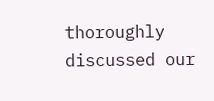thoroughly discussed our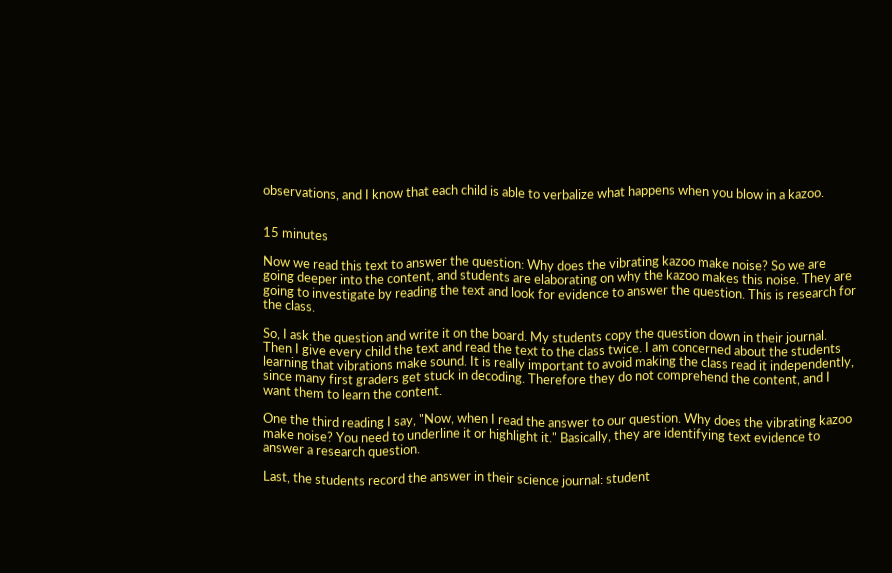observations, and I know that each child is able to verbalize what happens when you blow in a kazoo.


15 minutes

Now we read this text to answer the question: Why does the vibrating kazoo make noise? So we are going deeper into the content, and students are elaborating on why the kazoo makes this noise. They are going to investigate by reading the text and look for evidence to answer the question. This is research for the class.

So, I ask the question and write it on the board. My students copy the question down in their journal. Then I give every child the text and read the text to the class twice. I am concerned about the students learning that vibrations make sound. It is really important to avoid making the class read it independently, since many first graders get stuck in decoding. Therefore they do not comprehend the content, and I want them to learn the content.

One the third reading I say, "Now, when I read the answer to our question. Why does the vibrating kazoo make noise? You need to underline it or highlight it." Basically, they are identifying text evidence to answer a research question.

Last, the students record the answer in their science journal: student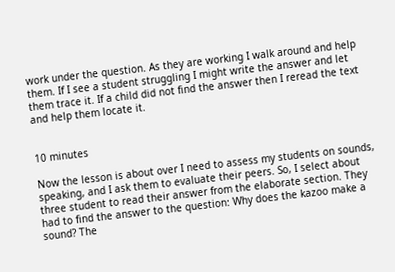work under the question. As they are working I walk around and help them. If I see a student struggling I might write the answer and let them trace it. If a child did not find the answer then I reread the text and help them locate it.


10 minutes

Now the lesson is about over I need to assess my students on sounds, speaking, and I ask them to evaluate their peers. So, I select about three student to read their answer from the elaborate section. They had to find the answer to the question: Why does the kazoo make a sound? The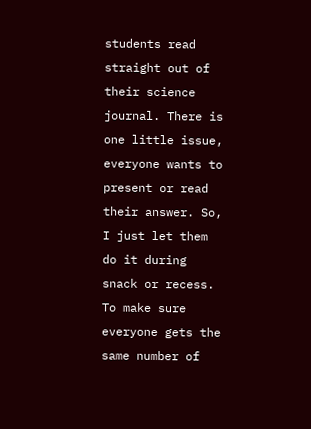students read straight out of their science journal. There is one little issue, everyone wants to present or read their answer. So, I just let them do it during snack or recess. To make sure everyone gets the same number of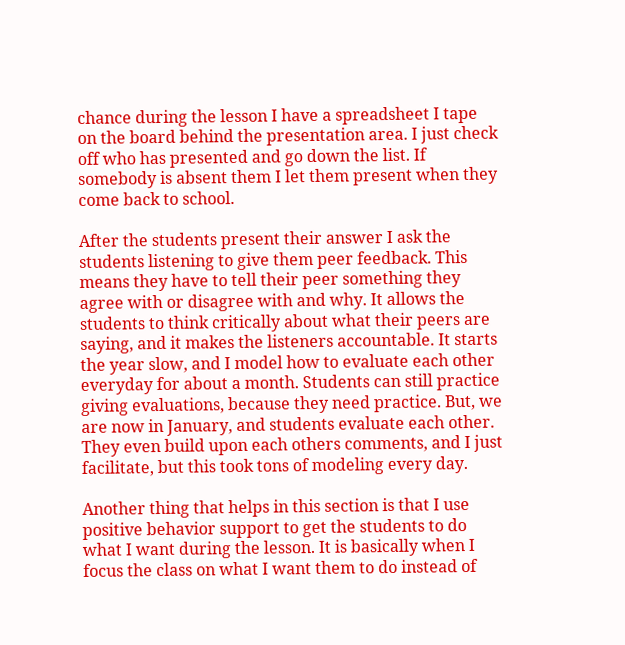chance during the lesson I have a spreadsheet I tape on the board behind the presentation area. I just check off who has presented and go down the list. If somebody is absent them I let them present when they come back to school.

After the students present their answer I ask the students listening to give them peer feedback. This means they have to tell their peer something they agree with or disagree with and why. It allows the students to think critically about what their peers are saying, and it makes the listeners accountable. It starts the year slow, and I model how to evaluate each other everyday for about a month. Students can still practice giving evaluations, because they need practice. But, we are now in January, and students evaluate each other. They even build upon each others comments, and I just facilitate, but this took tons of modeling every day.

Another thing that helps in this section is that I use positive behavior support to get the students to do what I want during the lesson. It is basically when I focus the class on what I want them to do instead of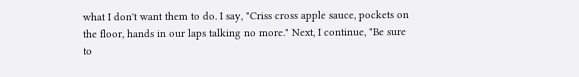what I don't want them to do. I say, "Criss cross apple sauce, pockets on the floor, hands in our laps talking no more." Next, I continue, "Be sure to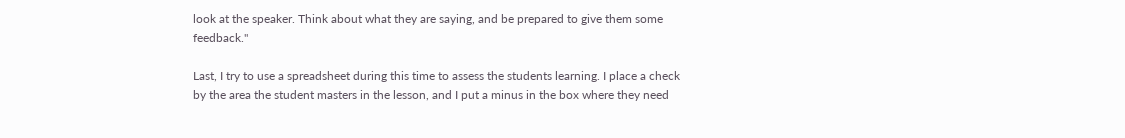look at the speaker. Think about what they are saying, and be prepared to give them some feedback."

Last, I try to use a spreadsheet during this time to assess the students learning. I place a check by the area the student masters in the lesson, and I put a minus in the box where they need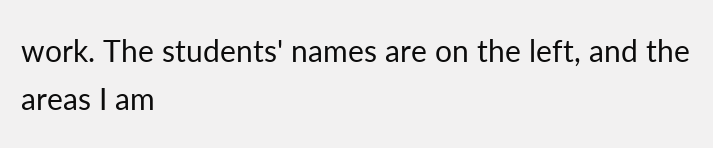work. The students' names are on the left, and the areas I am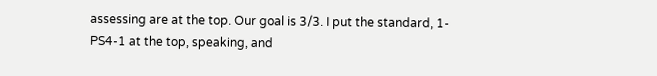assessing are at the top. Our goal is 3/3. I put the standard, 1-PS4-1 at the top, speaking, and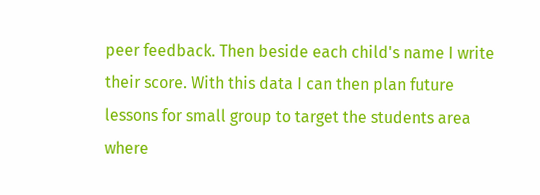peer feedback. Then beside each child's name I write their score. With this data I can then plan future lessons for small group to target the students area where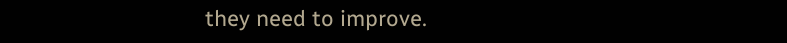they need to improve.